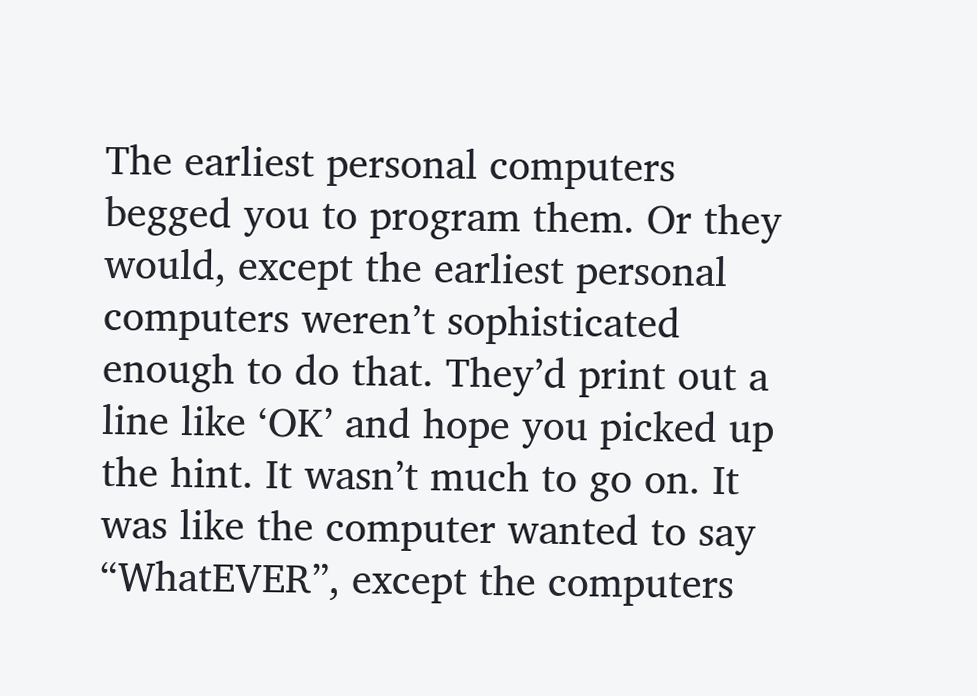The earliest personal computers begged you to program them. Or they would, except the earliest personal computers weren’t sophisticated enough to do that. They’d print out a line like ‘OK’ and hope you picked up the hint. It wasn’t much to go on. It was like the computer wanted to say “WhatEVER”, except the computers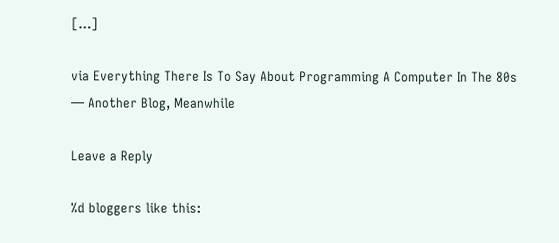[…]

via Everything There Is To Say About Programming A Computer In The 80s — Another Blog, Meanwhile

Leave a Reply

%d bloggers like this: